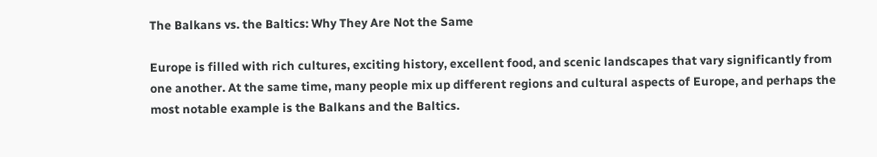The Balkans vs. the Baltics: Why They Are Not the Same

Europe is filled with rich cultures, exciting history, excellent food, and scenic landscapes that vary significantly from one another. At the same time, many people mix up different regions and cultural aspects of Europe, and perhaps the most notable example is the Balkans and the Baltics.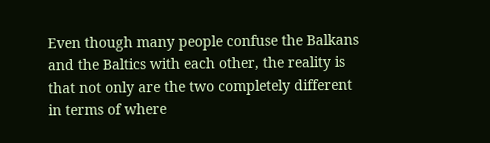Even though many people confuse the Balkans and the Baltics with each other, the reality is that not only are the two completely different in terms of where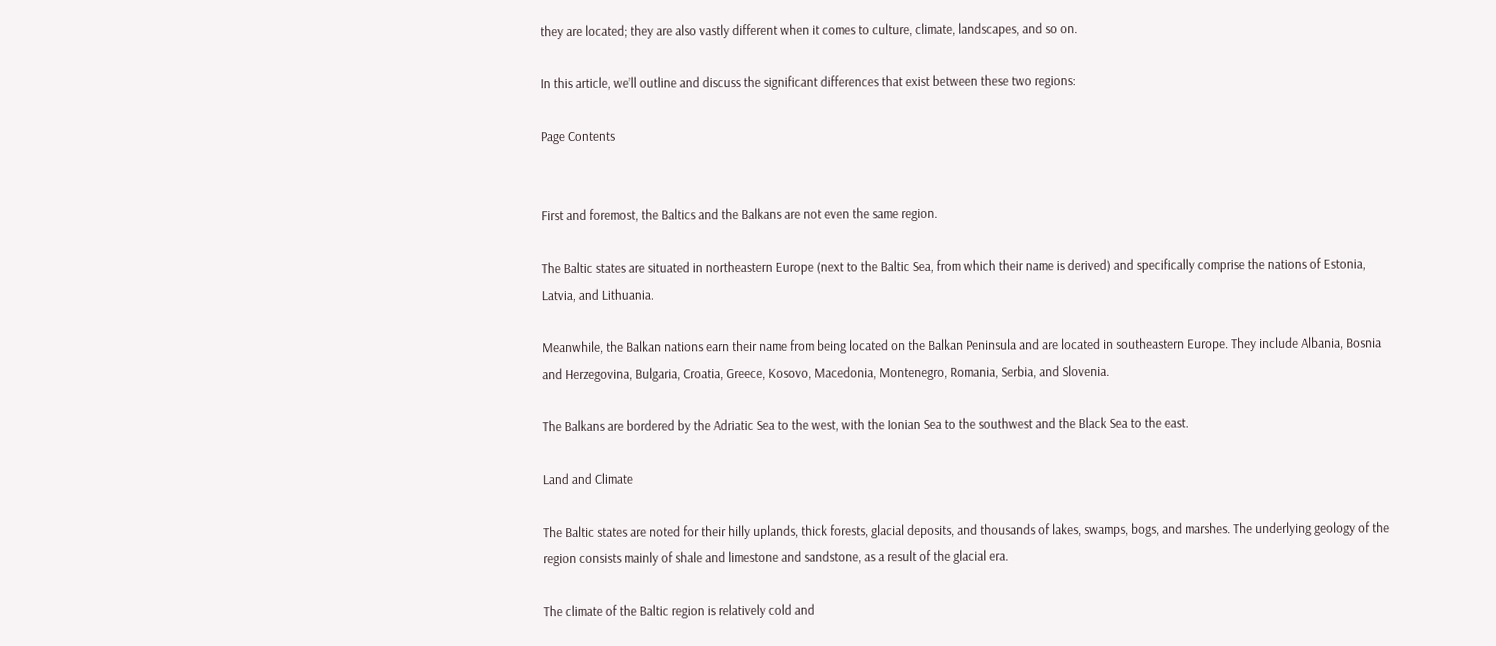they are located; they are also vastly different when it comes to culture, climate, landscapes, and so on.

In this article, we’ll outline and discuss the significant differences that exist between these two regions:

Page Contents


First and foremost, the Baltics and the Balkans are not even the same region.

The Baltic states are situated in northeastern Europe (next to the Baltic Sea, from which their name is derived) and specifically comprise the nations of Estonia, Latvia, and Lithuania.

Meanwhile, the Balkan nations earn their name from being located on the Balkan Peninsula and are located in southeastern Europe. They include Albania, Bosnia and Herzegovina, Bulgaria, Croatia, Greece, Kosovo, Macedonia, Montenegro, Romania, Serbia, and Slovenia.

The Balkans are bordered by the Adriatic Sea to the west, with the Ionian Sea to the southwest and the Black Sea to the east.

Land and Climate

The Baltic states are noted for their hilly uplands, thick forests, glacial deposits, and thousands of lakes, swamps, bogs, and marshes. The underlying geology of the region consists mainly of shale and limestone and sandstone, as a result of the glacial era.

The climate of the Baltic region is relatively cold and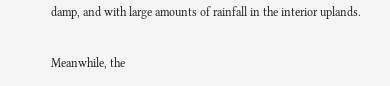damp, and with large amounts of rainfall in the interior uplands.

Meanwhile, the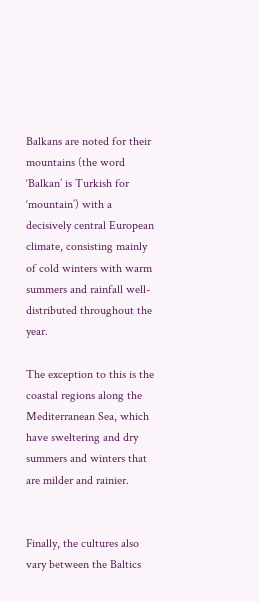Balkans are noted for their mountains (the word ‘Balkan’ is Turkish for ‘mountain’) with a decisively central European climate, consisting mainly of cold winters with warm summers and rainfall well-distributed throughout the year.

The exception to this is the coastal regions along the Mediterranean Sea, which have sweltering and dry summers and winters that are milder and rainier.


Finally, the cultures also vary between the Baltics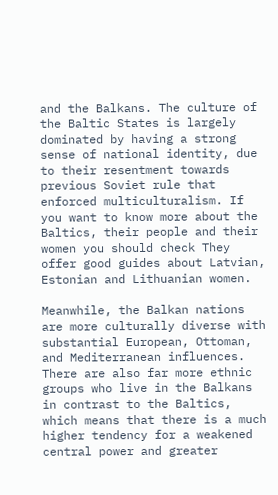and the Balkans. The culture of the Baltic States is largely dominated by having a strong sense of national identity, due to their resentment towards previous Soviet rule that enforced multiculturalism. If you want to know more about the Baltics, their people and their women you should check They offer good guides about Latvian, Estonian and Lithuanian women.

Meanwhile, the Balkan nations are more culturally diverse with substantial European, Ottoman, and Mediterranean influences. There are also far more ethnic groups who live in the Balkans in contrast to the Baltics, which means that there is a much higher tendency for a weakened central power and greater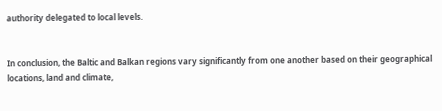authority delegated to local levels.


In conclusion, the Baltic and Balkan regions vary significantly from one another based on their geographical locations, land and climate,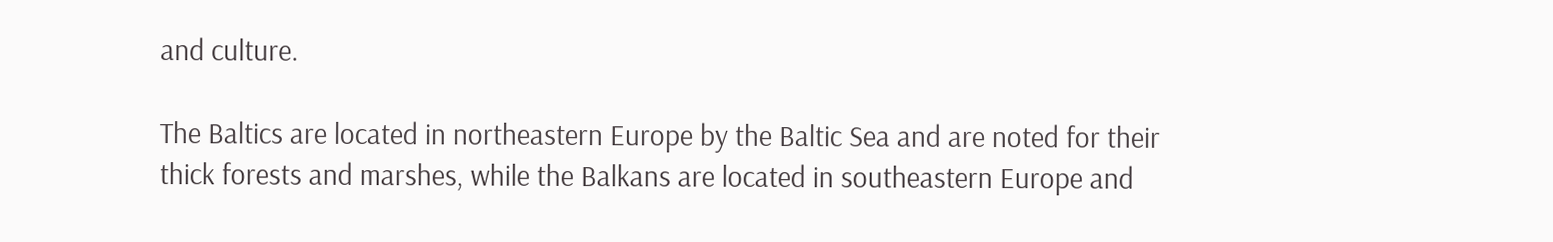and culture.

The Baltics are located in northeastern Europe by the Baltic Sea and are noted for their thick forests and marshes, while the Balkans are located in southeastern Europe and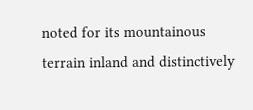noted for its mountainous terrain inland and distinctively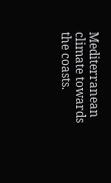Mediterranean climate towards the coasts.